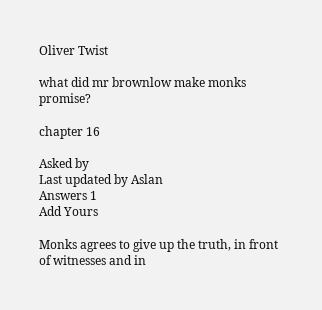Oliver Twist

what did mr brownlow make monks promise?

chapter 16

Asked by
Last updated by Aslan
Answers 1
Add Yours

Monks agrees to give up the truth, in front of witnesses and in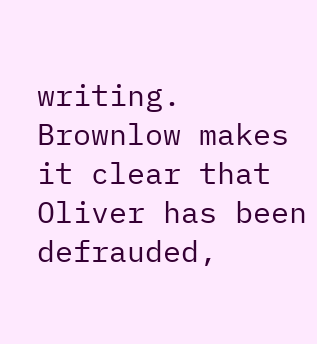writing. Brownlow makes it clear that Oliver has been defrauded,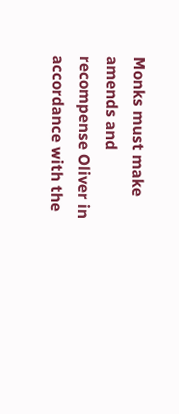Monks must make amends and recompense Oliver in accordance with the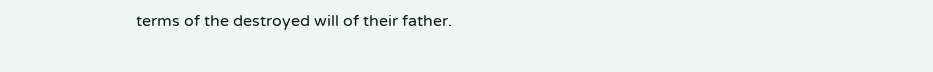terms of the destroyed will of their father.